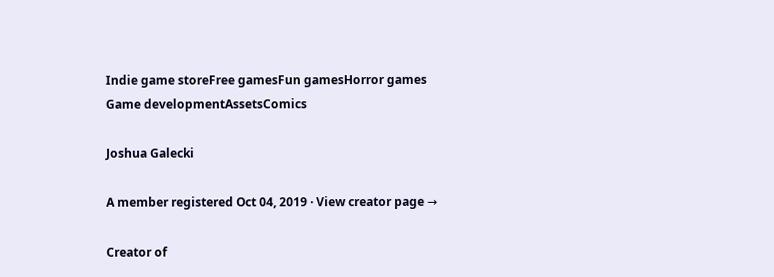Indie game storeFree gamesFun gamesHorror games
Game developmentAssetsComics

Joshua Galecki

A member registered Oct 04, 2019 · View creator page →

Creator of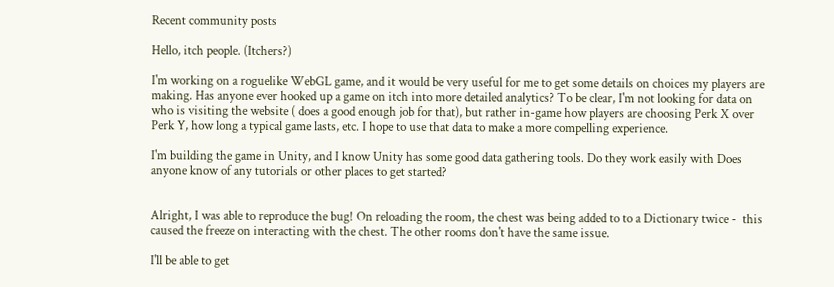Recent community posts

Hello, itch people. (Itchers?)

I'm working on a roguelike WebGL game, and it would be very useful for me to get some details on choices my players are making. Has anyone ever hooked up a game on itch into more detailed analytics? To be clear, I'm not looking for data on who is visiting the website ( does a good enough job for that), but rather in-game how players are choosing Perk X over Perk Y, how long a typical game lasts, etc. I hope to use that data to make a more compelling experience.

I'm building the game in Unity, and I know Unity has some good data gathering tools. Do they work easily with Does anyone know of any tutorials or other places to get started?


Alright, I was able to reproduce the bug! On reloading the room, the chest was being added to to a Dictionary twice -  this caused the freeze on interacting with the chest. The other rooms don't have the same issue.

I'll be able to get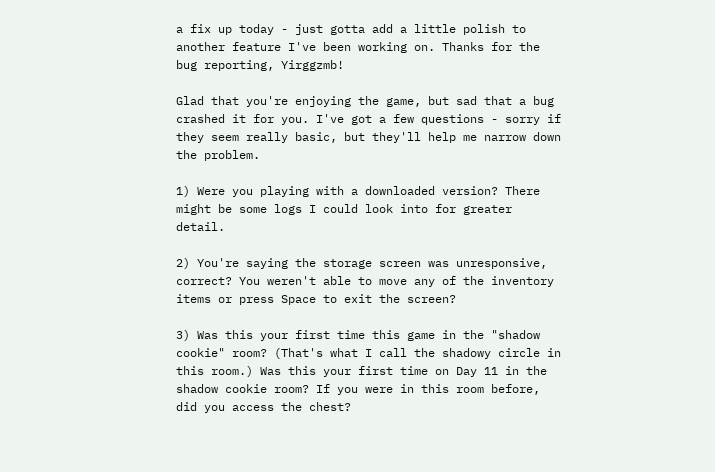a fix up today - just gotta add a little polish to another feature I've been working on. Thanks for the bug reporting, Yirggzmb!

Glad that you're enjoying the game, but sad that a bug crashed it for you. I've got a few questions - sorry if they seem really basic, but they'll help me narrow down the problem.

1) Were you playing with a downloaded version? There might be some logs I could look into for greater detail.

2) You're saying the storage screen was unresponsive, correct? You weren't able to move any of the inventory items or press Space to exit the screen?

3) Was this your first time this game in the "shadow cookie" room? (That's what I call the shadowy circle in this room.) Was this your first time on Day 11 in the shadow cookie room? If you were in this room before, did you access the chest?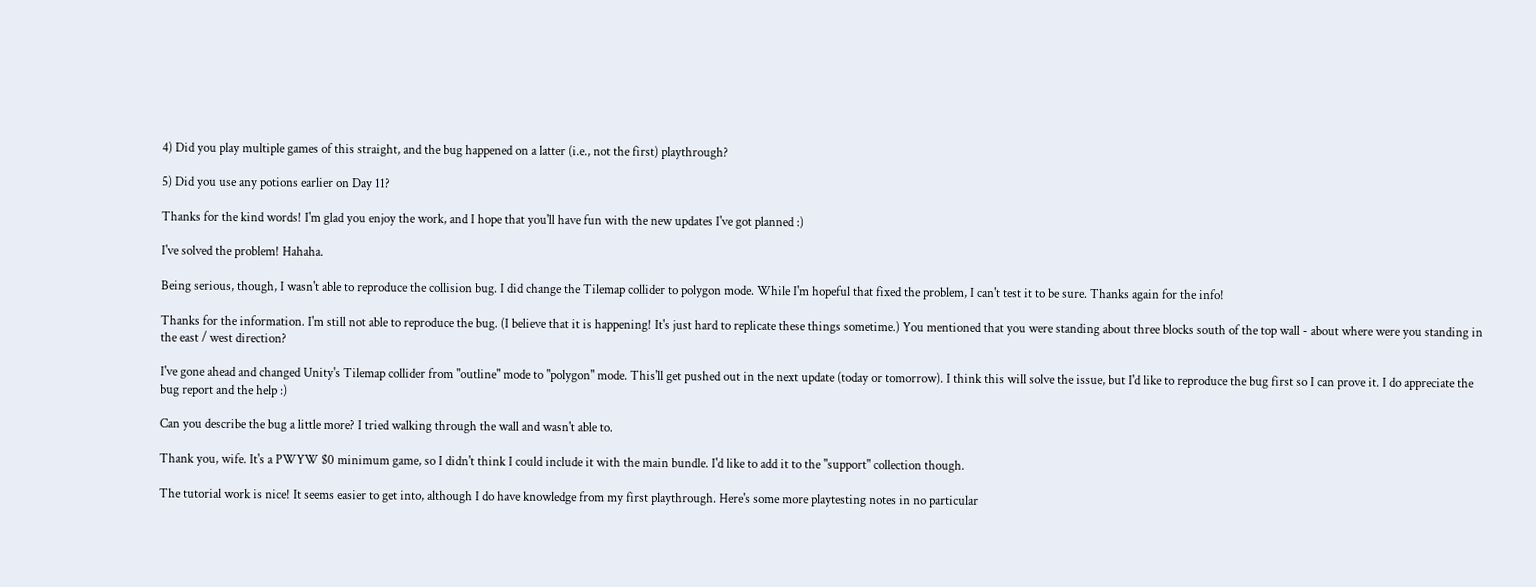4) Did you play multiple games of this straight, and the bug happened on a latter (i.e., not the first) playthrough?

5) Did you use any potions earlier on Day 11?

Thanks for the kind words! I'm glad you enjoy the work, and I hope that you'll have fun with the new updates I've got planned :)

I've solved the problem! Hahaha.

Being serious, though, I wasn't able to reproduce the collision bug. I did change the Tilemap collider to polygon mode. While I'm hopeful that fixed the problem, I can't test it to be sure. Thanks again for the info!

Thanks for the information. I'm still not able to reproduce the bug. (I believe that it is happening! It's just hard to replicate these things sometime.) You mentioned that you were standing about three blocks south of the top wall - about where were you standing in the east / west direction?

I've gone ahead and changed Unity's Tilemap collider from "outline" mode to "polygon" mode. This'll get pushed out in the next update (today or tomorrow). I think this will solve the issue, but I'd like to reproduce the bug first so I can prove it. I do appreciate the bug report and the help :)

Can you describe the bug a little more? I tried walking through the wall and wasn't able to.

Thank you, wife. It's a PWYW $0 minimum game, so I didn't think I could include it with the main bundle. I'd like to add it to the "support" collection though.

The tutorial work is nice! It seems easier to get into, although I do have knowledge from my first playthrough. Here's some more playtesting notes in no particular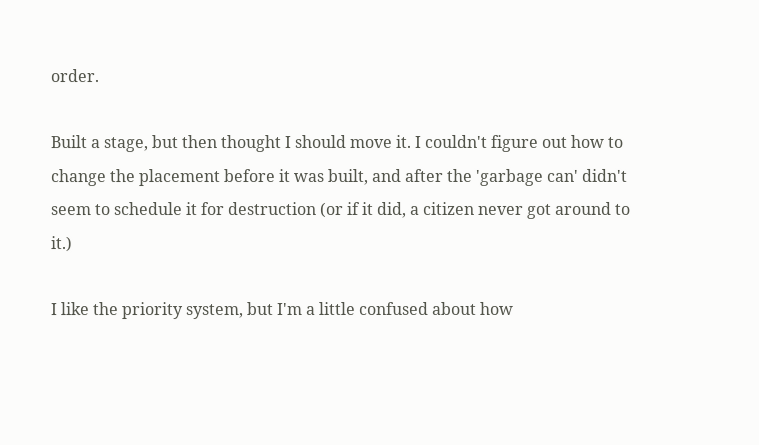order.

Built a stage, but then thought I should move it. I couldn't figure out how to change the placement before it was built, and after the 'garbage can' didn't seem to schedule it for destruction (or if it did, a citizen never got around to it.)

I like the priority system, but I'm a little confused about how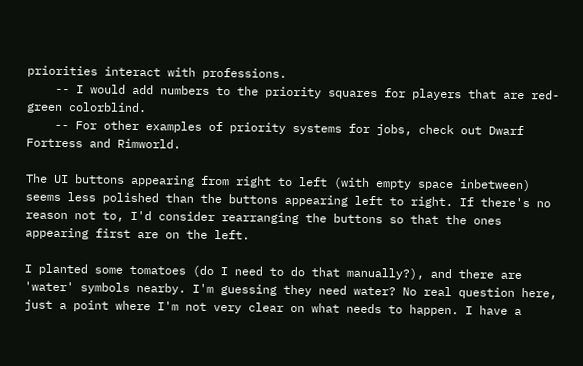priorities interact with professions.
    -- I would add numbers to the priority squares for players that are red-green colorblind.
    -- For other examples of priority systems for jobs, check out Dwarf Fortress and Rimworld.

The UI buttons appearing from right to left (with empty space inbetween) seems less polished than the buttons appearing left to right. If there's no reason not to, I'd consider rearranging the buttons so that the ones appearing first are on the left.

I planted some tomatoes (do I need to do that manually?), and there are 'water' symbols nearby. I'm guessing they need water? No real question here, just a point where I'm not very clear on what needs to happen. I have a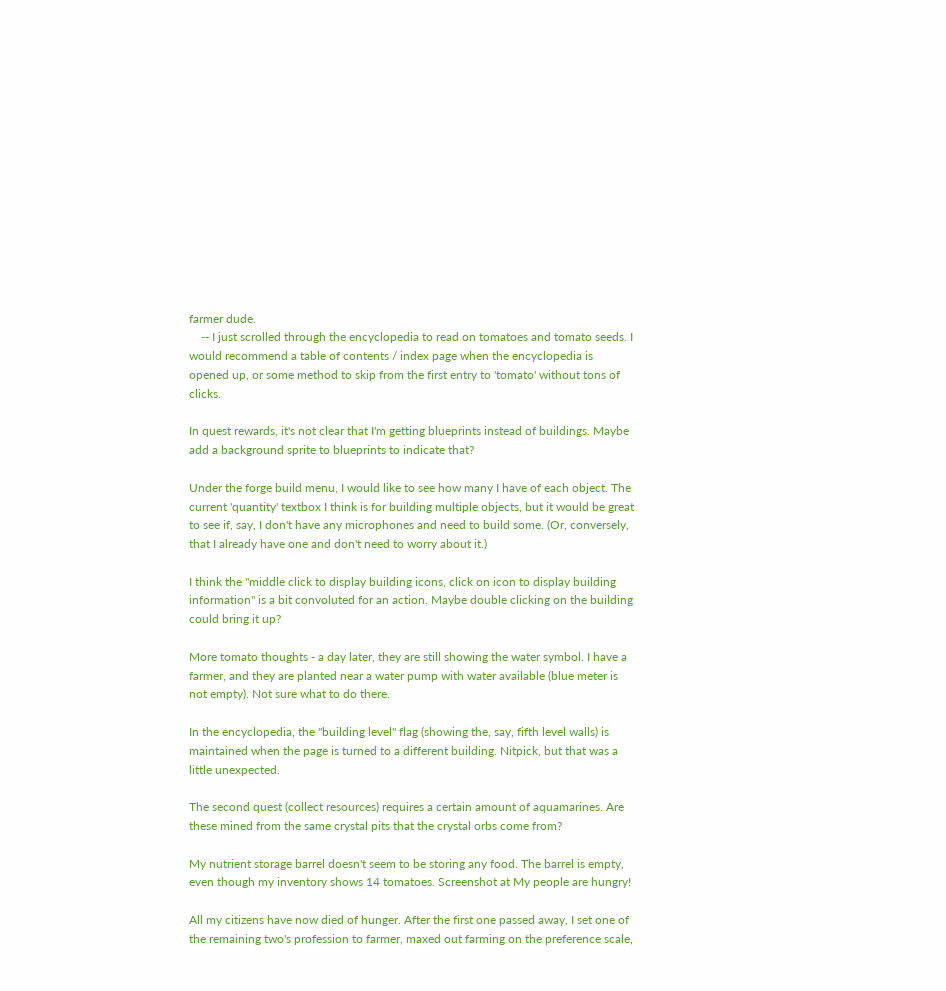farmer dude.
    -- I just scrolled through the encyclopedia to read on tomatoes and tomato seeds. I would recommend a table of contents / index page when the encyclopedia is opened up, or some method to skip from the first entry to 'tomato' without tons of clicks.

In quest rewards, it's not clear that I'm getting blueprints instead of buildings. Maybe add a background sprite to blueprints to indicate that?

Under the forge build menu, I would like to see how many I have of each object. The current 'quantity' textbox I think is for building multiple objects, but it would be great to see if, say, I don't have any microphones and need to build some. (Or, conversely, that I already have one and don't need to worry about it.)

I think the "middle click to display building icons, click on icon to display building information" is a bit convoluted for an action. Maybe double clicking on the building could bring it up?

More tomato thoughts - a day later, they are still showing the water symbol. I have a farmer, and they are planted near a water pump with water available (blue meter is not empty). Not sure what to do there.

In the encyclopedia, the "building level" flag (showing the, say, fifth level walls) is maintained when the page is turned to a different building. Nitpick, but that was a little unexpected.

The second quest (collect resources) requires a certain amount of aquamarines. Are these mined from the same crystal pits that the crystal orbs come from?

My nutrient storage barrel doesn't seem to be storing any food. The barrel is empty, even though my inventory shows 14 tomatoes. Screenshot at My people are hungry!

All my citizens have now died of hunger. After the first one passed away, I set one of the remaining two's profession to farmer, maxed out farming on the preference scale,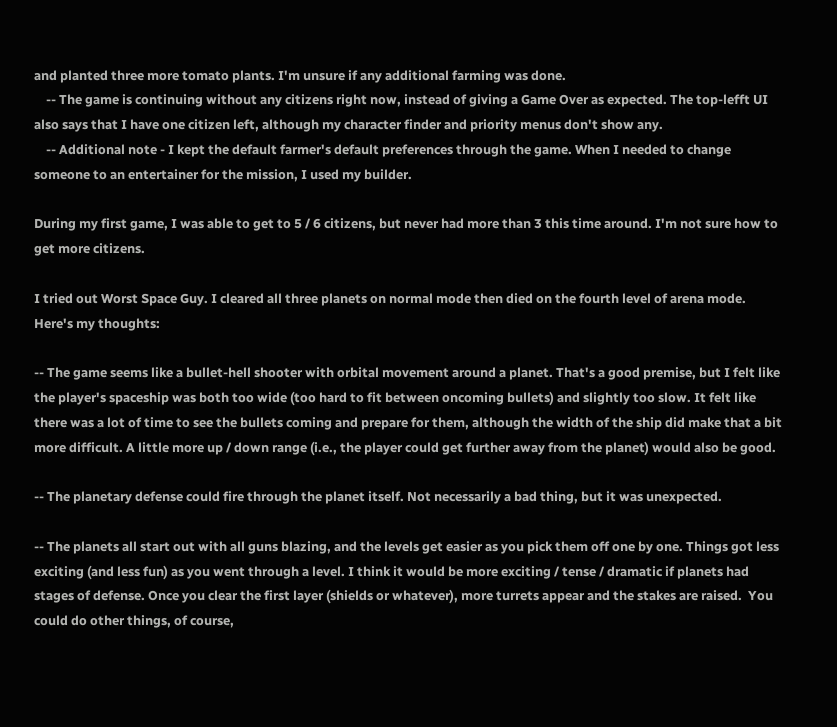and planted three more tomato plants. I'm unsure if any additional farming was done.
    -- The game is continuing without any citizens right now, instead of giving a Game Over as expected. The top-lefft UI also says that I have one citizen left, although my character finder and priority menus don't show any.
    -- Additional note - I kept the default farmer's default preferences through the game. When I needed to change someone to an entertainer for the mission, I used my builder.

During my first game, I was able to get to 5 / 6 citizens, but never had more than 3 this time around. I'm not sure how to get more citizens.

I tried out Worst Space Guy. I cleared all three planets on normal mode then died on the fourth level of arena mode. Here's my thoughts:

-- The game seems like a bullet-hell shooter with orbital movement around a planet. That's a good premise, but I felt like the player's spaceship was both too wide (too hard to fit between oncoming bullets) and slightly too slow. It felt like there was a lot of time to see the bullets coming and prepare for them, although the width of the ship did make that a bit more difficult. A little more up / down range (i.e., the player could get further away from the planet) would also be good.

-- The planetary defense could fire through the planet itself. Not necessarily a bad thing, but it was unexpected.

-- The planets all start out with all guns blazing, and the levels get easier as you pick them off one by one. Things got less exciting (and less fun) as you went through a level. I think it would be more exciting / tense / dramatic if planets had stages of defense. Once you clear the first layer (shields or whatever), more turrets appear and the stakes are raised.  You could do other things, of course,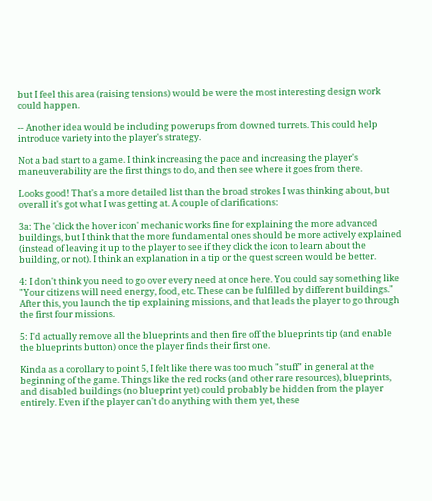but I feel this area (raising tensions) would be were the most interesting design work could happen.

-- Another idea would be including powerups from downed turrets. This could help introduce variety into the player's strategy.

Not a bad start to a game. I think increasing the pace and increasing the player's maneuverability are the first things to do, and then see where it goes from there.

Looks good! That's a more detailed list than the broad strokes I was thinking about, but overall it's got what I was getting at. A couple of clarifications:

3a: The 'click the hover icon' mechanic works fine for explaining the more advanced buildings, but I think that the more fundamental ones should be more actively explained (instead of leaving it up to the player to see if they click the icon to learn about the building, or not). I think an explanation in a tip or the quest screen would be better.

4: I don't think you need to go over every need at once here. You could say something like "Your citizens will need energy, food, etc. These can be fulfilled by different buildings." After this, you launch the tip explaining missions, and that leads the player to go through the first four missions.

5: I'd actually remove all the blueprints and then fire off the blueprints tip (and enable the blueprints button) once the player finds their first one.

Kinda as a corollary to point 5, I felt like there was too much "stuff" in general at the beginning of the game. Things like the red rocks (and other rare resources), blueprints, and disabled buildings (no blueprint yet) could probably be hidden from the player entirely. Even if the player can't do anything with them yet, these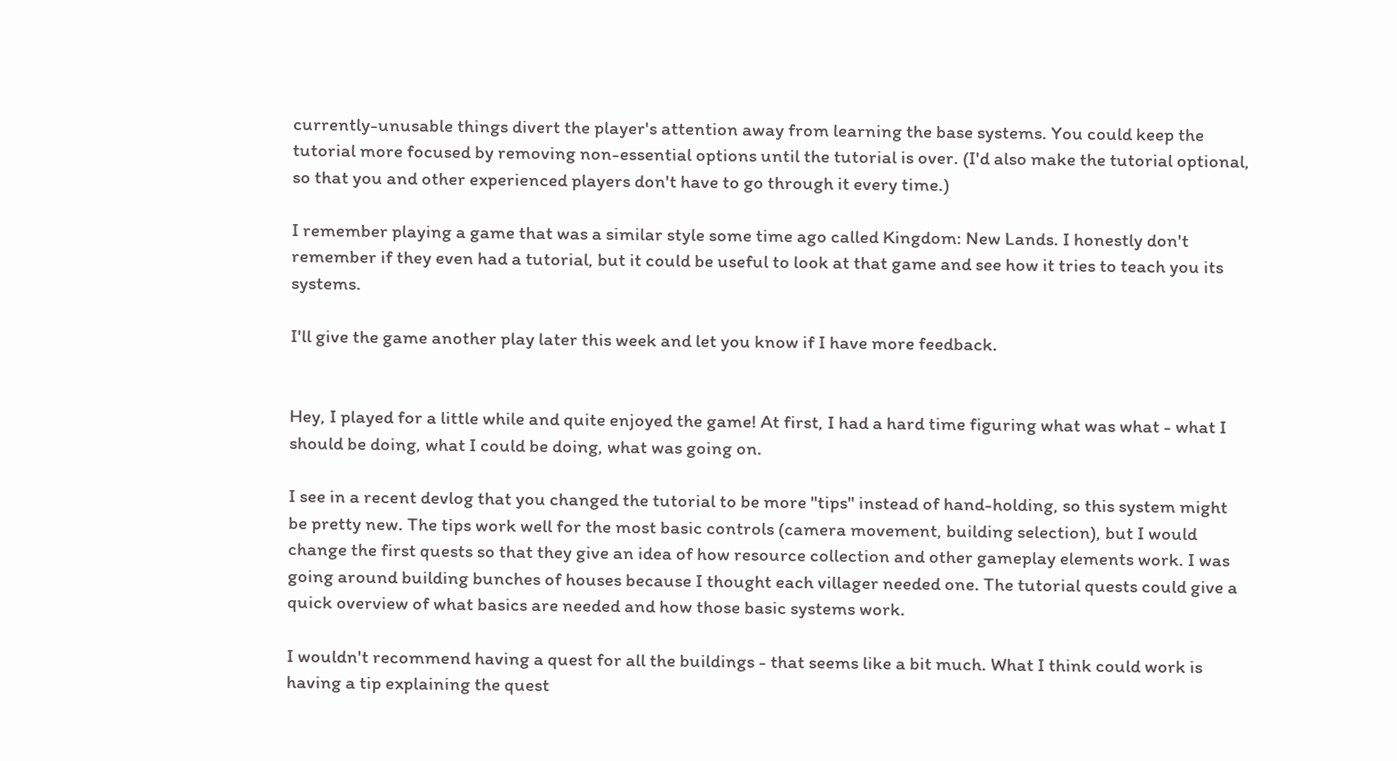currently-unusable things divert the player's attention away from learning the base systems. You could keep the tutorial more focused by removing non-essential options until the tutorial is over. (I'd also make the tutorial optional, so that you and other experienced players don't have to go through it every time.)

I remember playing a game that was a similar style some time ago called Kingdom: New Lands. I honestly don't remember if they even had a tutorial, but it could be useful to look at that game and see how it tries to teach you its systems.

I'll give the game another play later this week and let you know if I have more feedback.


Hey, I played for a little while and quite enjoyed the game! At first, I had a hard time figuring what was what - what I should be doing, what I could be doing, what was going on.

I see in a recent devlog that you changed the tutorial to be more "tips" instead of hand-holding, so this system might be pretty new. The tips work well for the most basic controls (camera movement, building selection), but I would change the first quests so that they give an idea of how resource collection and other gameplay elements work. I was going around building bunches of houses because I thought each villager needed one. The tutorial quests could give a quick overview of what basics are needed and how those basic systems work.

I wouldn't recommend having a quest for all the buildings - that seems like a bit much. What I think could work is having a tip explaining the quest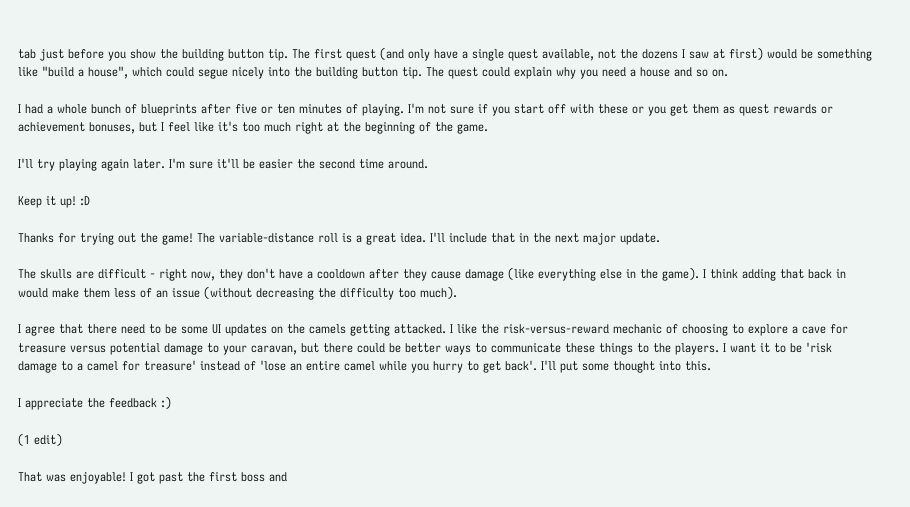tab just before you show the building button tip. The first quest (and only have a single quest available, not the dozens I saw at first) would be something like "build a house", which could segue nicely into the building button tip. The quest could explain why you need a house and so on.

I had a whole bunch of blueprints after five or ten minutes of playing. I'm not sure if you start off with these or you get them as quest rewards or achievement bonuses, but I feel like it's too much right at the beginning of the game.

I'll try playing again later. I'm sure it'll be easier the second time around.

Keep it up! :D

Thanks for trying out the game! The variable-distance roll is a great idea. I'll include that in the next major update.

The skulls are difficult - right now, they don't have a cooldown after they cause damage (like everything else in the game). I think adding that back in would make them less of an issue (without decreasing the difficulty too much).

I agree that there need to be some UI updates on the camels getting attacked. I like the risk-versus-reward mechanic of choosing to explore a cave for treasure versus potential damage to your caravan, but there could be better ways to communicate these things to the players. I want it to be 'risk damage to a camel for treasure' instead of 'lose an entire camel while you hurry to get back'. I'll put some thought into this.

I appreciate the feedback :)

(1 edit)

That was enjoyable! I got past the first boss and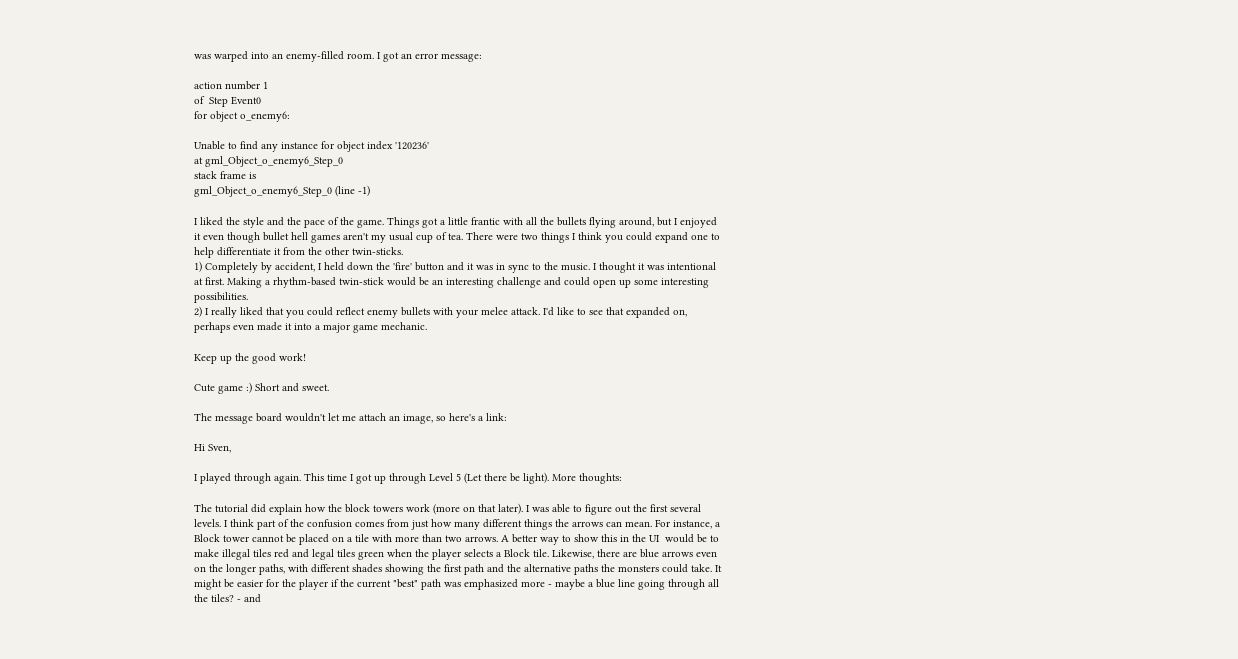was warped into an enemy-filled room. I got an error message:

action number 1
of  Step Event0
for object o_enemy6:

Unable to find any instance for object index '120236'
at gml_Object_o_enemy6_Step_0
stack frame is
gml_Object_o_enemy6_Step_0 (line -1)

I liked the style and the pace of the game. Things got a little frantic with all the bullets flying around, but I enjoyed it even though bullet hell games aren't my usual cup of tea. There were two things I think you could expand one to help differentiate it from the other twin-sticks.
1) Completely by accident, I held down the 'fire' button and it was in sync to the music. I thought it was intentional at first. Making a rhythm-based twin-stick would be an interesting challenge and could open up some interesting possibilities.
2) I really liked that you could reflect enemy bullets with your melee attack. I'd like to see that expanded on, perhaps even made it into a major game mechanic.

Keep up the good work!

Cute game :) Short and sweet.

The message board wouldn't let me attach an image, so here's a link:

Hi Sven,

I played through again. This time I got up through Level 5 (Let there be light). More thoughts:

The tutorial did explain how the block towers work (more on that later). I was able to figure out the first several levels. I think part of the confusion comes from just how many different things the arrows can mean. For instance, a Block tower cannot be placed on a tile with more than two arrows. A better way to show this in the UI  would be to make illegal tiles red and legal tiles green when the player selects a Block tile. Likewise, there are blue arrows even on the longer paths, with different shades showing the first path and the alternative paths the monsters could take. It might be easier for the player if the current "best" path was emphasized more - maybe a blue line going through all the tiles? - and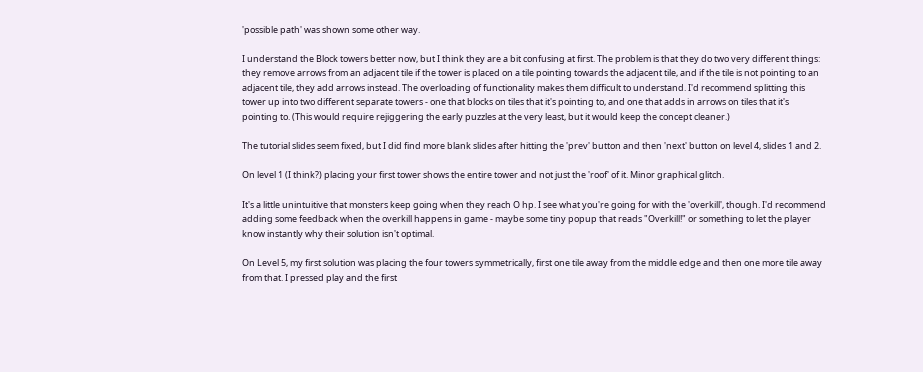'possible path' was shown some other way.

I understand the Block towers better now, but I think they are a bit confusing at first. The problem is that they do two very different things: they remove arrows from an adjacent tile if the tower is placed on a tile pointing towards the adjacent tile, and if the tile is not pointing to an adjacent tile, they add arrows instead. The overloading of functionality makes them difficult to understand. I'd recommend splitting this tower up into two different separate towers - one that blocks on tiles that it's pointing to, and one that adds in arrows on tiles that it's pointing to. (This would require rejiggering the early puzzles at the very least, but it would keep the concept cleaner.)

The tutorial slides seem fixed, but I did find more blank slides after hitting the 'prev' button and then 'next' button on level 4, slides 1 and 2.

On level 1 (I think?) placing your first tower shows the entire tower and not just the 'roof' of it. Minor graphical glitch.

It's a little unintuitive that monsters keep going when they reach O hp. I see what you're going for with the 'overkill', though. I'd recommend adding some feedback when the overkill happens in game - maybe some tiny popup that reads "Overkill!" or something to let the player know instantly why their solution isn't optimal.

On Level 5, my first solution was placing the four towers symmetrically, first one tile away from the middle edge and then one more tile away from that. I pressed play and the first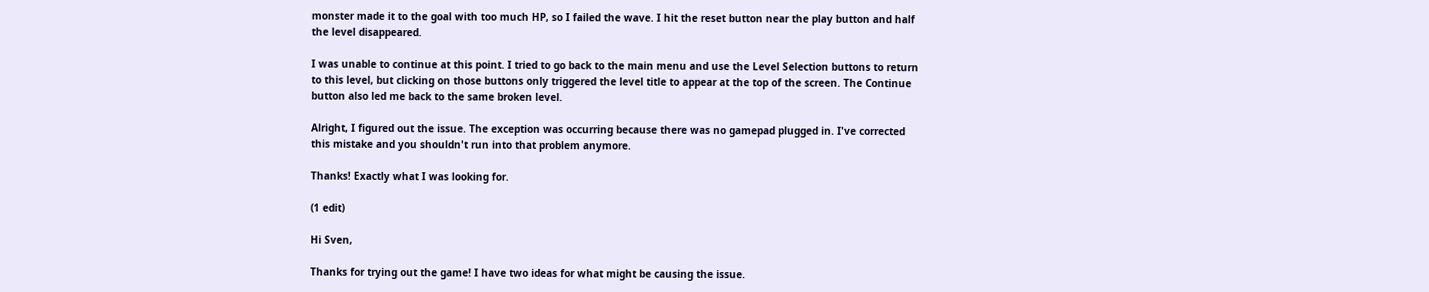monster made it to the goal with too much HP, so I failed the wave. I hit the reset button near the play button and half the level disappeared.

I was unable to continue at this point. I tried to go back to the main menu and use the Level Selection buttons to return to this level, but clicking on those buttons only triggered the level title to appear at the top of the screen. The Continue button also led me back to the same broken level.

Alright, I figured out the issue. The exception was occurring because there was no gamepad plugged in. I've corrected this mistake and you shouldn't run into that problem anymore.

Thanks! Exactly what I was looking for.

(1 edit)

Hi Sven,

Thanks for trying out the game! I have two ideas for what might be causing the issue.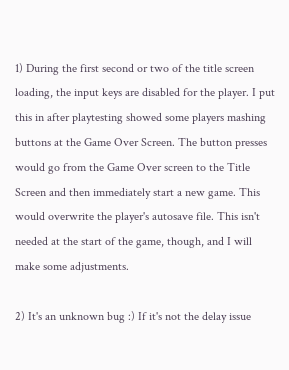1) During the first second or two of the title screen loading, the input keys are disabled for the player. I put this in after playtesting showed some players mashing buttons at the Game Over Screen. The button presses would go from the Game Over screen to the Title Screen and then immediately start a new game. This would overwrite the player's autosave file. This isn't needed at the start of the game, though, and I will make some adjustments.

2) It's an unknown bug :) If it's not the delay issue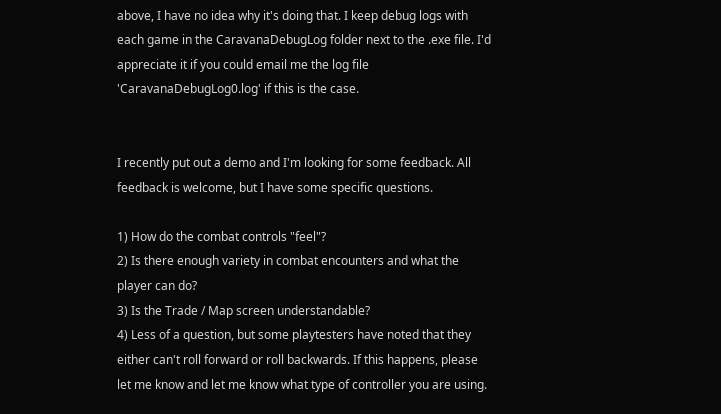above, I have no idea why it's doing that. I keep debug logs with each game in the CaravanaDebugLog folder next to the .exe file. I'd appreciate it if you could email me the log file 'CaravanaDebugLog0.log' if this is the case.


I recently put out a demo and I'm looking for some feedback. All feedback is welcome, but I have some specific questions.

1) How do the combat controls "feel"?
2) Is there enough variety in combat encounters and what the player can do?
3) Is the Trade / Map screen understandable?
4) Less of a question, but some playtesters have noted that they either can't roll forward or roll backwards. If this happens, please let me know and let me know what type of controller you are using.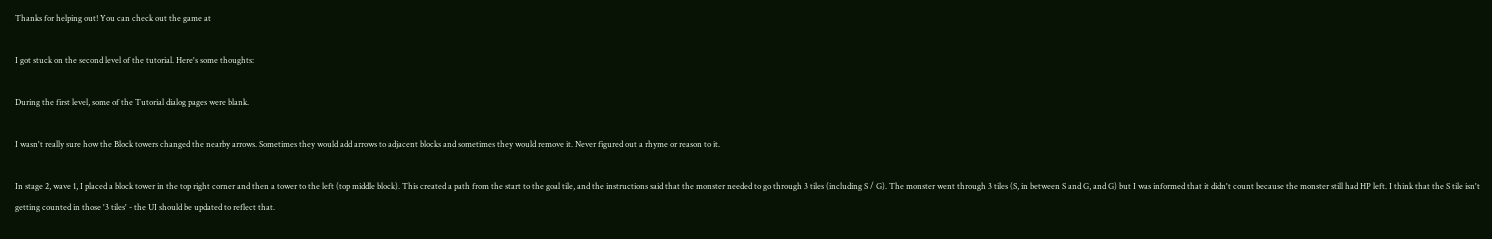Thanks for helping out! You can check out the game at

I got stuck on the second level of the tutorial. Here's some thoughts:

During the first level, some of the Tutorial dialog pages were blank.

I wasn't really sure how the Block towers changed the nearby arrows. Sometimes they would add arrows to adjacent blocks and sometimes they would remove it. Never figured out a rhyme or reason to it.

In stage 2, wave 1, I placed a block tower in the top right corner and then a tower to the left (top middle block). This created a path from the start to the goal tile, and the instructions said that the monster needed to go through 3 tiles (including S / G). The monster went through 3 tiles (S, in between S and G, and G) but I was informed that it didn't count because the monster still had HP left. I think that the S tile isn't getting counted in those '3 tiles' - the UI should be updated to reflect that.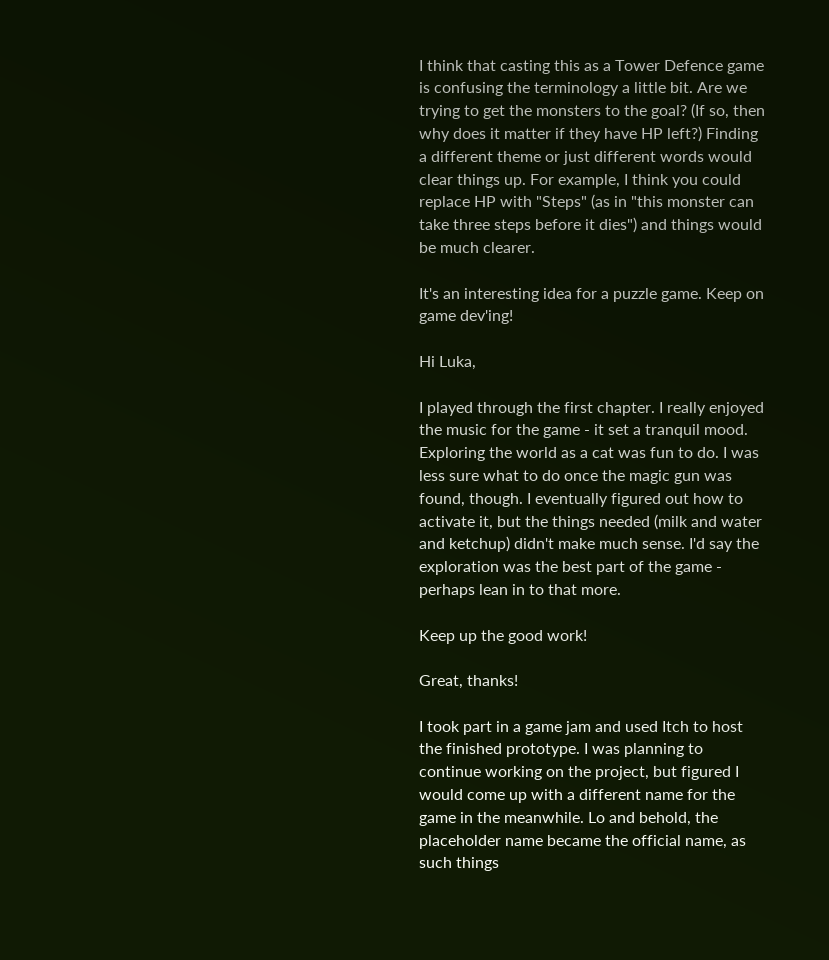I think that casting this as a Tower Defence game is confusing the terminology a little bit. Are we trying to get the monsters to the goal? (If so, then why does it matter if they have HP left?) Finding a different theme or just different words would clear things up. For example, I think you could replace HP with "Steps" (as in "this monster can take three steps before it dies") and things would be much clearer.

It's an interesting idea for a puzzle game. Keep on game dev'ing!

Hi Luka,

I played through the first chapter. I really enjoyed the music for the game - it set a tranquil mood.  Exploring the world as a cat was fun to do. I was less sure what to do once the magic gun was found, though. I eventually figured out how to activate it, but the things needed (milk and water and ketchup) didn't make much sense. I'd say the exploration was the best part of the game - perhaps lean in to that more.

Keep up the good work!

Great, thanks!

I took part in a game jam and used Itch to host the finished prototype. I was planning to continue working on the project, but figured I would come up with a different name for the game in the meanwhile. Lo and behold, the placeholder name became the official name, as such things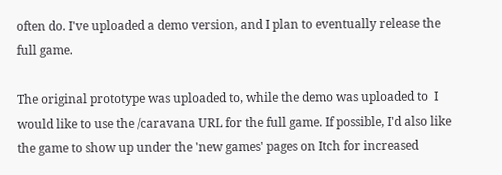often do. I've uploaded a demo version, and I plan to eventually release the full game.

The original prototype was uploaded to, while the demo was uploaded to  I would like to use the /caravana URL for the full game. If possible, I'd also like the game to show up under the 'new games' pages on Itch for increased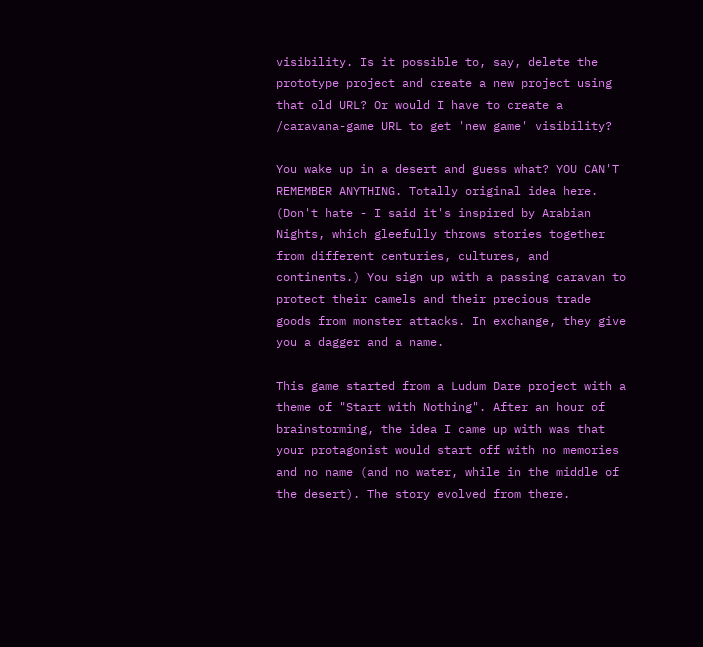visibility. Is it possible to, say, delete the prototype project and create a new project using that old URL? Or would I have to create a /caravana-game URL to get 'new game' visibility?

You wake up in a desert and guess what? YOU CAN'T REMEMBER ANYTHING. Totally original idea here. (Don't hate - I said it's inspired by Arabian Nights, which gleefully throws stories together from different centuries, cultures, and continents.) You sign up with a passing caravan to protect their camels and their precious trade goods from monster attacks. In exchange, they give you a dagger and a name.

This game started from a Ludum Dare project with a theme of "Start with Nothing". After an hour of brainstorming, the idea I came up with was that your protagonist would start off with no memories and no name (and no water, while in the middle of the desert). The story evolved from there.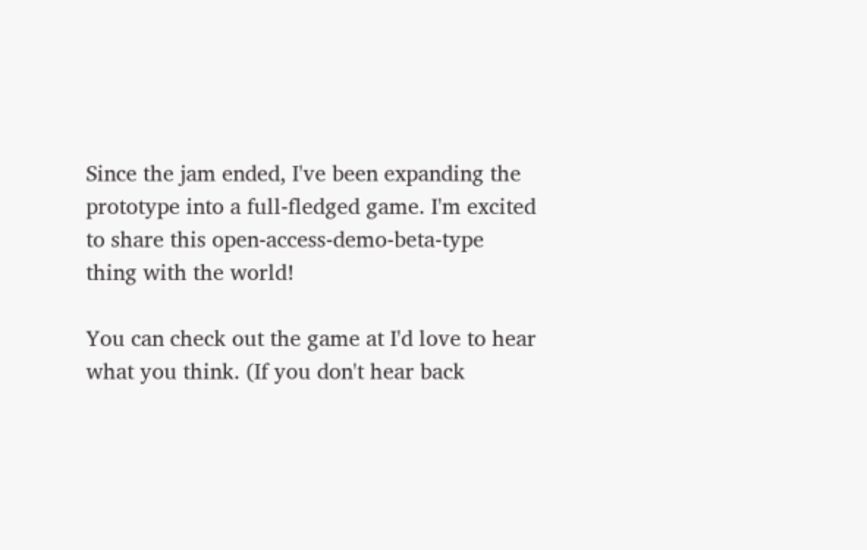Since the jam ended, I've been expanding the prototype into a full-fledged game. I'm excited to share this open-access-demo-beta-type thing with the world!

You can check out the game at I'd love to hear what you think. (If you don't hear back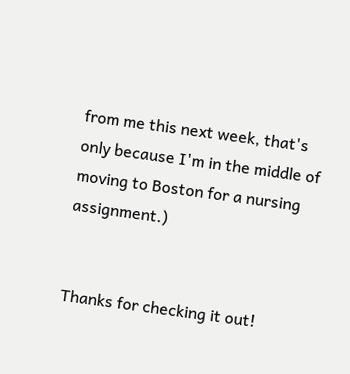from me this next week, that's only because I'm in the middle of moving to Boston for a nursing assignment.)


Thanks for checking it out!